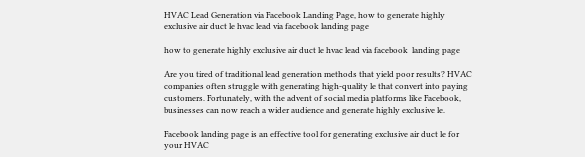HVAC Lead Generation via Facebook Landing Page, how to generate highly exclusive air duct le hvac lead via facebook landing page

how to generate highly exclusive air duct le hvac lead via facebook  landing page

Are you tired of traditional lead generation methods that yield poor results? HVAC companies often struggle with generating high-quality le that convert into paying customers. Fortunately, with the advent of social media platforms like Facebook, businesses can now reach a wider audience and generate highly exclusive le.

Facebook landing page is an effective tool for generating exclusive air duct le for your HVAC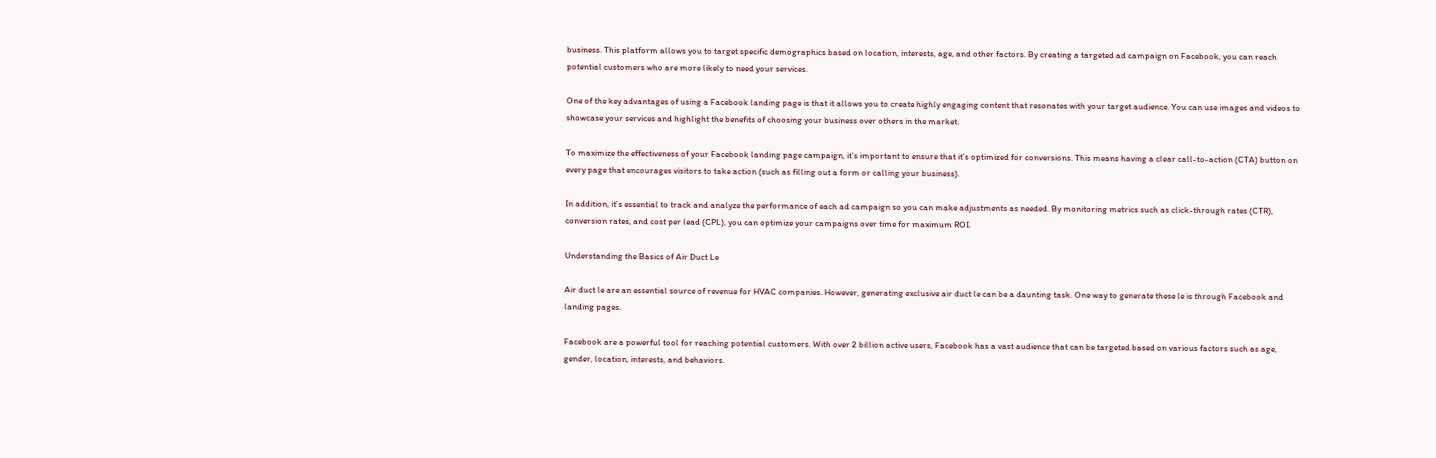business. This platform allows you to target specific demographics based on location, interests, age, and other factors. By creating a targeted ad campaign on Facebook, you can reach potential customers who are more likely to need your services.

One of the key advantages of using a Facebook landing page is that it allows you to create highly engaging content that resonates with your target audience. You can use images and videos to showcase your services and highlight the benefits of choosing your business over others in the market.

To maximize the effectiveness of your Facebook landing page campaign, it’s important to ensure that it’s optimized for conversions. This means having a clear call-to-action (CTA) button on every page that encourages visitors to take action (such as filling out a form or calling your business).

In addition, it’s essential to track and analyze the performance of each ad campaign so you can make adjustments as needed. By monitoring metrics such as click-through rates (CTR), conversion rates, and cost per lead (CPL), you can optimize your campaigns over time for maximum ROI.

Understanding the Basics of Air Duct Le

Air duct le are an essential source of revenue for HVAC companies. However, generating exclusive air duct le can be a daunting task. One way to generate these le is through Facebook and landing pages.

Facebook are a powerful tool for reaching potential customers. With over 2 billion active users, Facebook has a vast audience that can be targeted based on various factors such as age, gender, location, interests, and behaviors.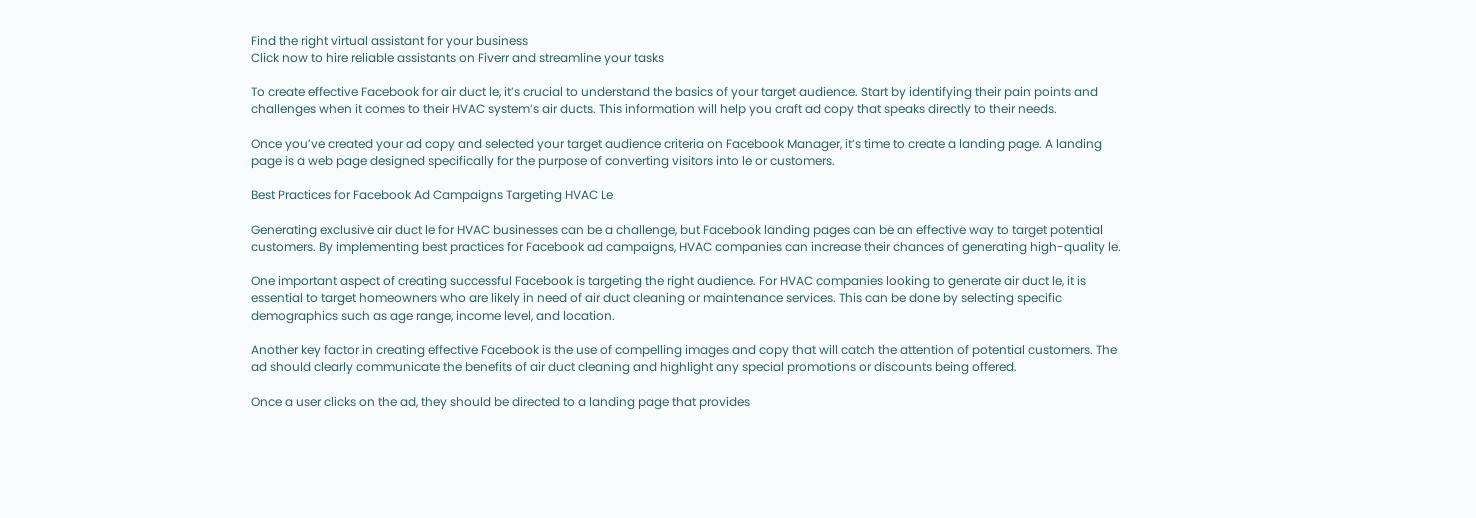Find the right virtual assistant for your business
Click now to hire reliable assistants on Fiverr and streamline your tasks

To create effective Facebook for air duct le, it’s crucial to understand the basics of your target audience. Start by identifying their pain points and challenges when it comes to their HVAC system’s air ducts. This information will help you craft ad copy that speaks directly to their needs.

Once you’ve created your ad copy and selected your target audience criteria on Facebook Manager, it’s time to create a landing page. A landing page is a web page designed specifically for the purpose of converting visitors into le or customers.

Best Practices for Facebook Ad Campaigns Targeting HVAC Le

Generating exclusive air duct le for HVAC businesses can be a challenge, but Facebook landing pages can be an effective way to target potential customers. By implementing best practices for Facebook ad campaigns, HVAC companies can increase their chances of generating high-quality le.

One important aspect of creating successful Facebook is targeting the right audience. For HVAC companies looking to generate air duct le, it is essential to target homeowners who are likely in need of air duct cleaning or maintenance services. This can be done by selecting specific demographics such as age range, income level, and location.

Another key factor in creating effective Facebook is the use of compelling images and copy that will catch the attention of potential customers. The ad should clearly communicate the benefits of air duct cleaning and highlight any special promotions or discounts being offered.

Once a user clicks on the ad, they should be directed to a landing page that provides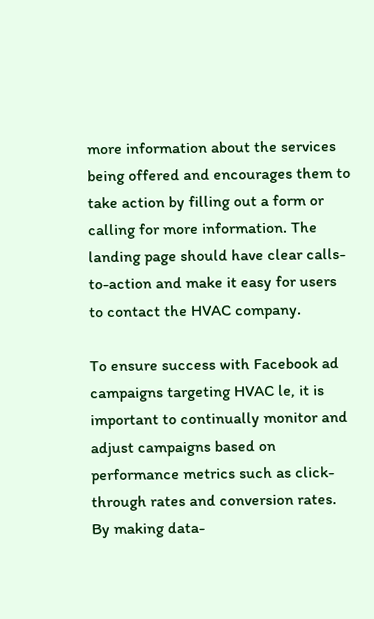more information about the services being offered and encourages them to take action by filling out a form or calling for more information. The landing page should have clear calls-to-action and make it easy for users to contact the HVAC company.

To ensure success with Facebook ad campaigns targeting HVAC le, it is important to continually monitor and adjust campaigns based on performance metrics such as click-through rates and conversion rates. By making data-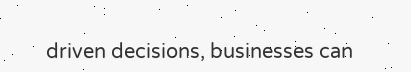driven decisions, businesses can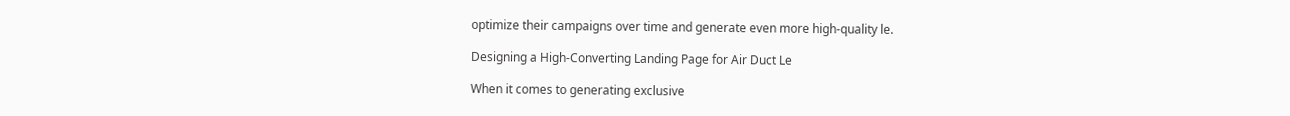optimize their campaigns over time and generate even more high-quality le.

Designing a High-Converting Landing Page for Air Duct Le

When it comes to generating exclusive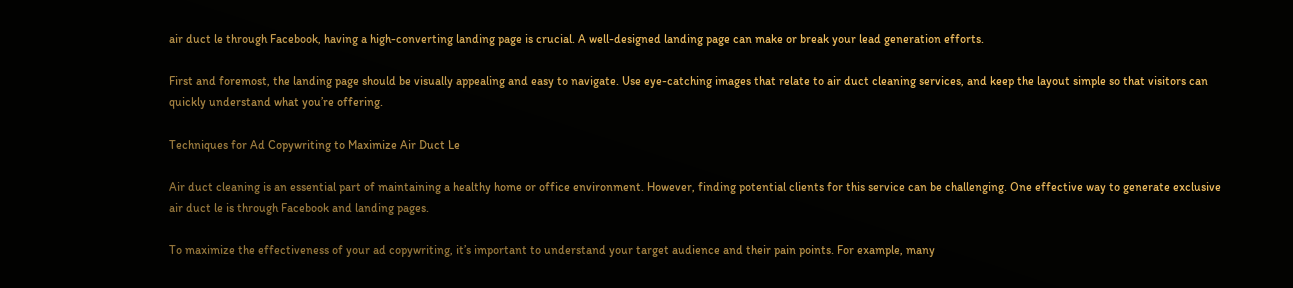air duct le through Facebook, having a high-converting landing page is crucial. A well-designed landing page can make or break your lead generation efforts.

First and foremost, the landing page should be visually appealing and easy to navigate. Use eye-catching images that relate to air duct cleaning services, and keep the layout simple so that visitors can quickly understand what you’re offering.

Techniques for Ad Copywriting to Maximize Air Duct Le

Air duct cleaning is an essential part of maintaining a healthy home or office environment. However, finding potential clients for this service can be challenging. One effective way to generate exclusive air duct le is through Facebook and landing pages.

To maximize the effectiveness of your ad copywriting, it’s important to understand your target audience and their pain points. For example, many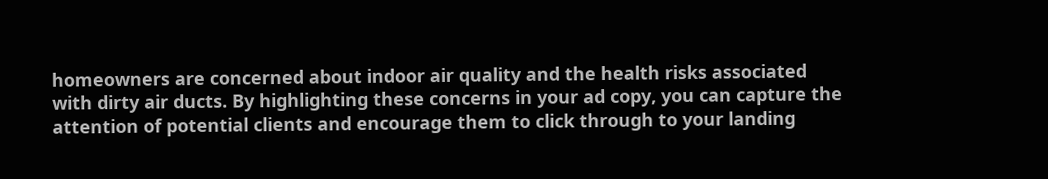homeowners are concerned about indoor air quality and the health risks associated with dirty air ducts. By highlighting these concerns in your ad copy, you can capture the attention of potential clients and encourage them to click through to your landing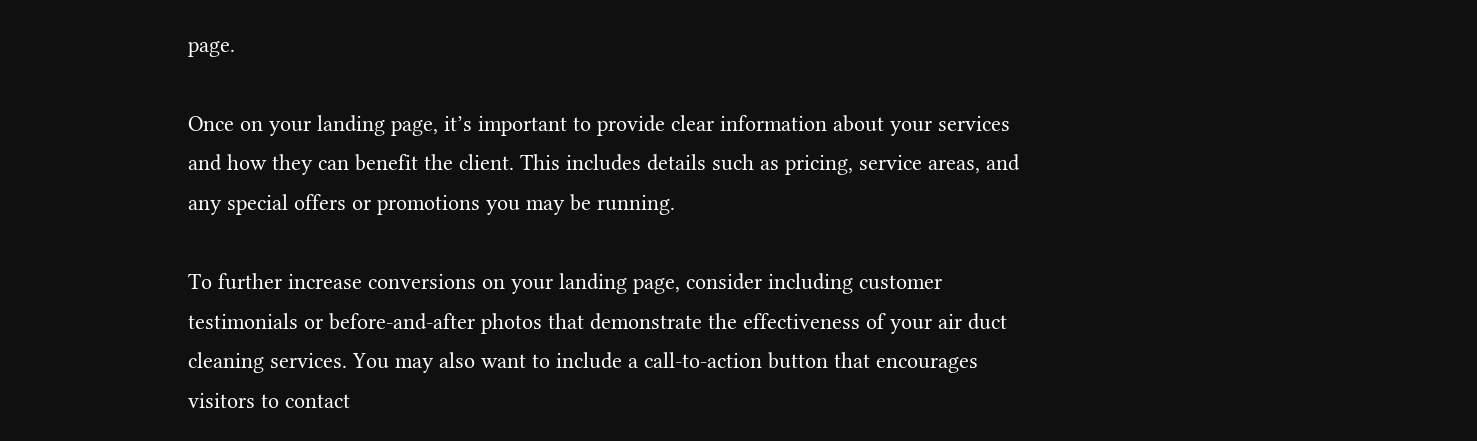page.

Once on your landing page, it’s important to provide clear information about your services and how they can benefit the client. This includes details such as pricing, service areas, and any special offers or promotions you may be running.

To further increase conversions on your landing page, consider including customer testimonials or before-and-after photos that demonstrate the effectiveness of your air duct cleaning services. You may also want to include a call-to-action button that encourages visitors to contact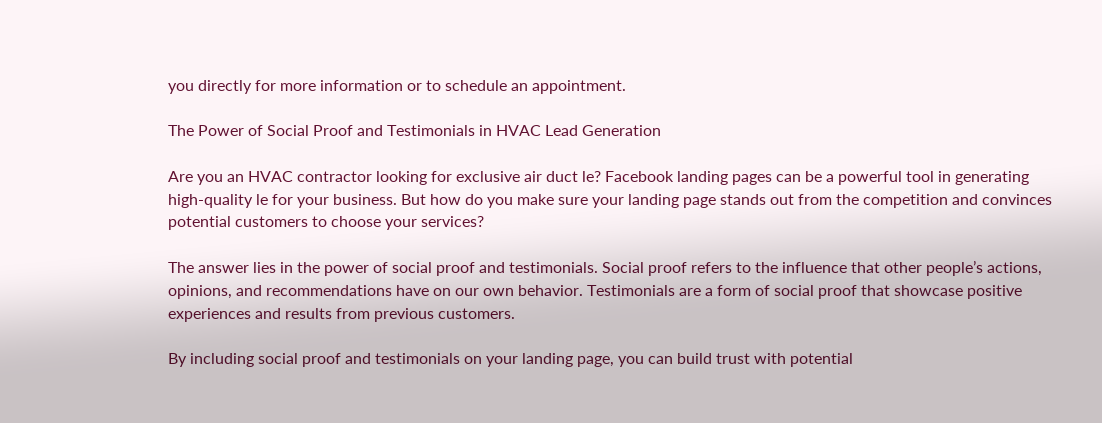you directly for more information or to schedule an appointment.

The Power of Social Proof and Testimonials in HVAC Lead Generation

Are you an HVAC contractor looking for exclusive air duct le? Facebook landing pages can be a powerful tool in generating high-quality le for your business. But how do you make sure your landing page stands out from the competition and convinces potential customers to choose your services?

The answer lies in the power of social proof and testimonials. Social proof refers to the influence that other people’s actions, opinions, and recommendations have on our own behavior. Testimonials are a form of social proof that showcase positive experiences and results from previous customers.

By including social proof and testimonials on your landing page, you can build trust with potential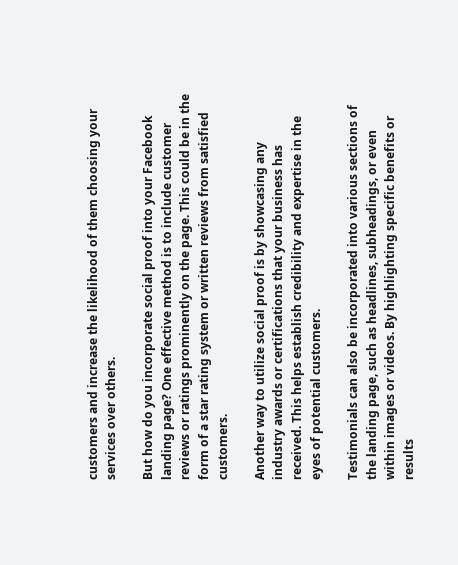customers and increase the likelihood of them choosing your services over others.

But how do you incorporate social proof into your Facebook landing page? One effective method is to include customer reviews or ratings prominently on the page. This could be in the form of a star rating system or written reviews from satisfied customers.

Another way to utilize social proof is by showcasing any industry awards or certifications that your business has received. This helps establish credibility and expertise in the eyes of potential customers.

Testimonials can also be incorporated into various sections of the landing page, such as headlines, subheadings, or even within images or videos. By highlighting specific benefits or results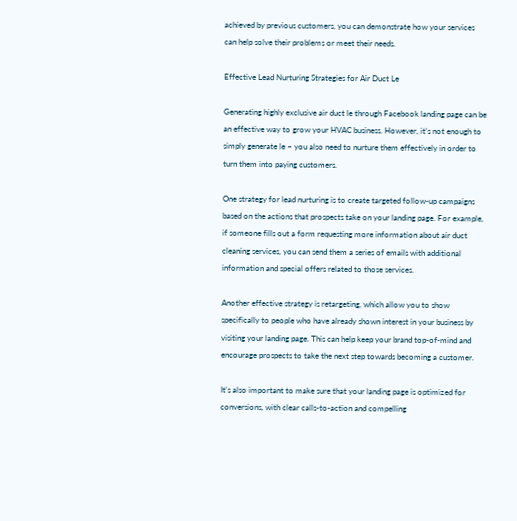achieved by previous customers, you can demonstrate how your services can help solve their problems or meet their needs.

Effective Lead Nurturing Strategies for Air Duct Le

Generating highly exclusive air duct le through Facebook landing page can be an effective way to grow your HVAC business. However, it’s not enough to simply generate le – you also need to nurture them effectively in order to turn them into paying customers.

One strategy for lead nurturing is to create targeted follow-up campaigns based on the actions that prospects take on your landing page. For example, if someone fills out a form requesting more information about air duct cleaning services, you can send them a series of emails with additional information and special offers related to those services.

Another effective strategy is retargeting, which allow you to show specifically to people who have already shown interest in your business by visiting your landing page. This can help keep your brand top-of-mind and encourage prospects to take the next step towards becoming a customer.

It’s also important to make sure that your landing page is optimized for conversions, with clear calls-to-action and compelling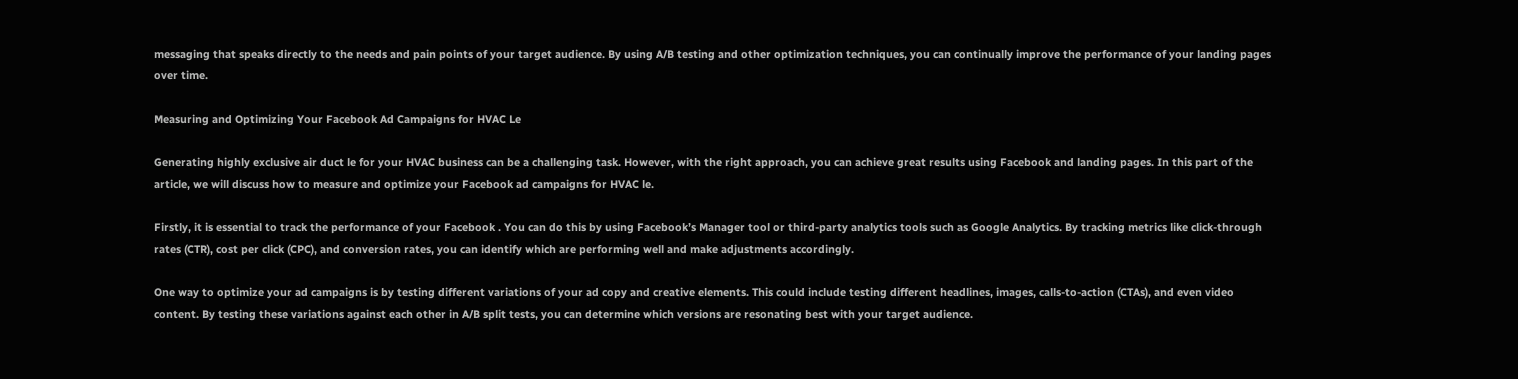messaging that speaks directly to the needs and pain points of your target audience. By using A/B testing and other optimization techniques, you can continually improve the performance of your landing pages over time.

Measuring and Optimizing Your Facebook Ad Campaigns for HVAC Le

Generating highly exclusive air duct le for your HVAC business can be a challenging task. However, with the right approach, you can achieve great results using Facebook and landing pages. In this part of the article, we will discuss how to measure and optimize your Facebook ad campaigns for HVAC le.

Firstly, it is essential to track the performance of your Facebook . You can do this by using Facebook’s Manager tool or third-party analytics tools such as Google Analytics. By tracking metrics like click-through rates (CTR), cost per click (CPC), and conversion rates, you can identify which are performing well and make adjustments accordingly.

One way to optimize your ad campaigns is by testing different variations of your ad copy and creative elements. This could include testing different headlines, images, calls-to-action (CTAs), and even video content. By testing these variations against each other in A/B split tests, you can determine which versions are resonating best with your target audience.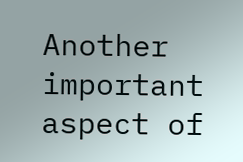Another important aspect of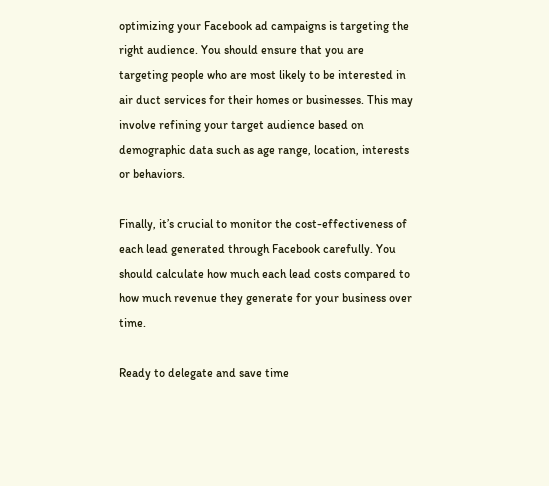optimizing your Facebook ad campaigns is targeting the right audience. You should ensure that you are targeting people who are most likely to be interested in air duct services for their homes or businesses. This may involve refining your target audience based on demographic data such as age range, location, interests or behaviors.

Finally, it’s crucial to monitor the cost-effectiveness of each lead generated through Facebook carefully. You should calculate how much each lead costs compared to how much revenue they generate for your business over time.

Ready to delegate and save time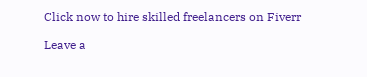Click now to hire skilled freelancers on Fiverr

Leave a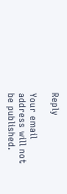Reply

Your email address will not be published.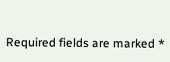Required fields are marked *